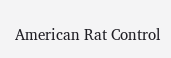American Rat Control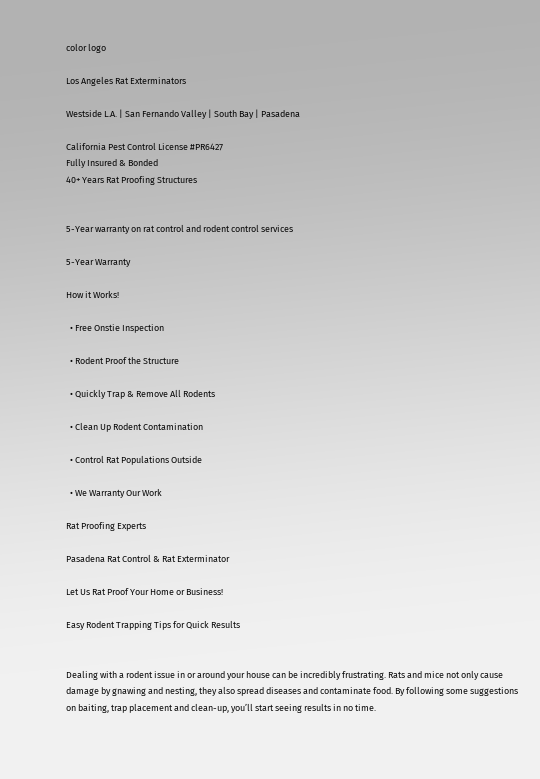color logo

Los Angeles Rat Exterminators

Westside L.A. | San Fernando Valley | South Bay | Pasadena

California Pest Control License #PR6427
Fully Insured & Bonded
40+ Years Rat Proofing Structures


5-Year warranty on rat control and rodent control services

5-Year Warranty

How it Works!

  • Free Onstie Inspection

  • Rodent Proof the Structure

  • Quickly Trap & Remove All Rodents

  • Clean Up Rodent Contamination

  • Control Rat Populations Outside

  • We Warranty Our Work

Rat Proofing Experts

Pasadena Rat Control & Rat Exterminator

Let Us Rat Proof Your Home or Business!

Easy Rodent Trapping Tips for Quick Results


Dealing with a rodent issue in or around your house can be incredibly frustrating. Rats and mice not only cause damage by gnawing and nesting, they also spread diseases and contaminate food. By following some suggestions on baiting, trap placement and clean-up, you’ll start seeing results in no time.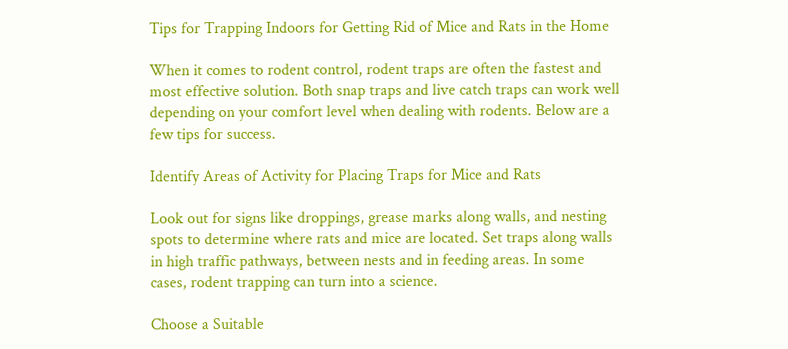Tips for Trapping Indoors for Getting Rid of Mice and Rats in the Home

When it comes to rodent control, rodent traps are often the fastest and most effective solution. Both snap traps and live catch traps can work well depending on your comfort level when dealing with rodents. Below are a few tips for success.

Identify Areas of Activity for Placing Traps for Mice and Rats

Look out for signs like droppings, grease marks along walls, and nesting spots to determine where rats and mice are located. Set traps along walls in high traffic pathways, between nests and in feeding areas. In some cases, rodent trapping can turn into a science.

Choose a Suitable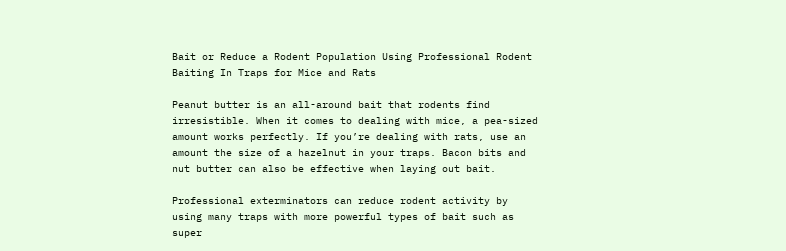Bait or Reduce a Rodent Population Using Professional Rodent Baiting In Traps for Mice and Rats

Peanut butter is an all-around bait that rodents find irresistible. When it comes to dealing with mice, a pea-sized amount works perfectly. If you’re dealing with rats, use an amount the size of a hazelnut in your traps. Bacon bits and nut butter can also be effective when laying out bait.

Professional exterminators can reduce rodent activity by using many traps with more powerful types of bait such as super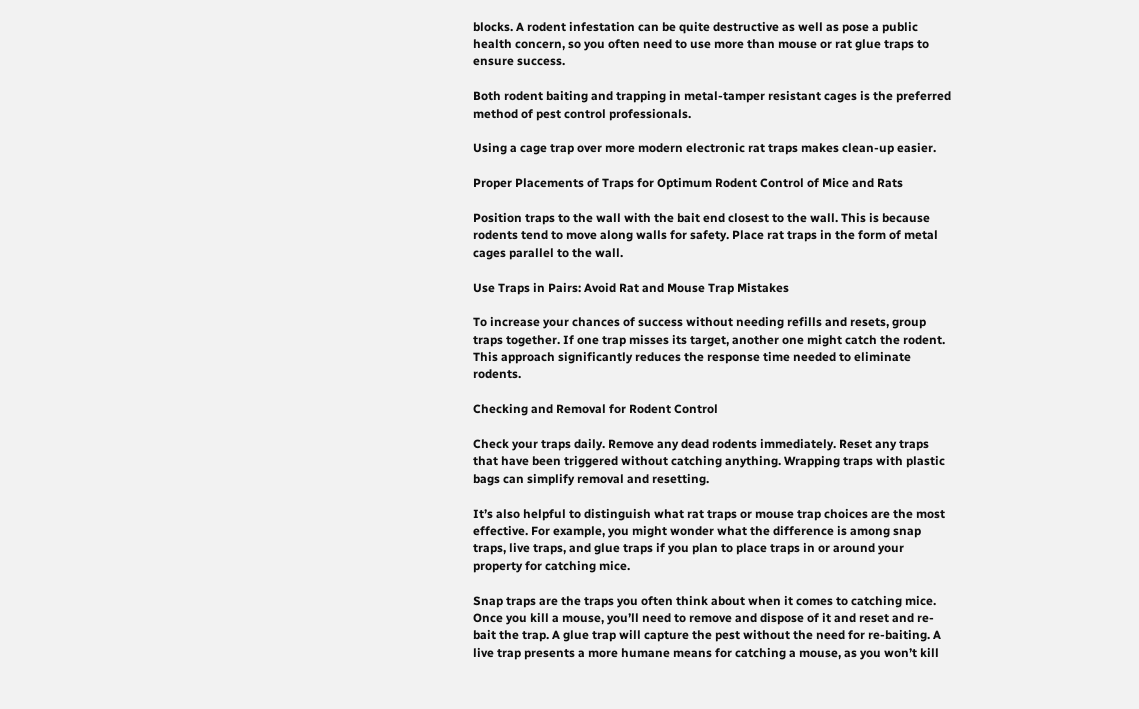blocks. A rodent infestation can be quite destructive as well as pose a public health concern, so you often need to use more than mouse or rat glue traps to ensure success.

Both rodent baiting and trapping in metal-tamper resistant cages is the preferred method of pest control professionals.

Using a cage trap over more modern electronic rat traps makes clean-up easier.

Proper Placements of Traps for Optimum Rodent Control of Mice and Rats

Position traps to the wall with the bait end closest to the wall. This is because rodents tend to move along walls for safety. Place rat traps in the form of metal cages parallel to the wall.

Use Traps in Pairs: Avoid Rat and Mouse Trap Mistakes

To increase your chances of success without needing refills and resets, group traps together. If one trap misses its target, another one might catch the rodent. This approach significantly reduces the response time needed to eliminate rodents.

Checking and Removal for Rodent Control

Check your traps daily. Remove any dead rodents immediately. Reset any traps that have been triggered without catching anything. Wrapping traps with plastic bags can simplify removal and resetting.

It’s also helpful to distinguish what rat traps or mouse trap choices are the most effective. For example, you might wonder what the difference is among snap traps, live traps, and glue traps if you plan to place traps in or around your property for catching mice.

Snap traps are the traps you often think about when it comes to catching mice. Once you kill a mouse, you’ll need to remove and dispose of it and reset and re-bait the trap. A glue trap will capture the pest without the need for re-baiting. A live trap presents a more humane means for catching a mouse, as you won’t kill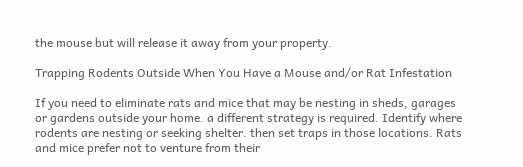the mouse but will release it away from your property.

Trapping Rodents Outside When You Have a Mouse and/or Rat Infestation

If you need to eliminate rats and mice that may be nesting in sheds, garages or gardens outside your home. a different strategy is required. Identify where rodents are nesting or seeking shelter. then set traps in those locations. Rats and mice prefer not to venture from their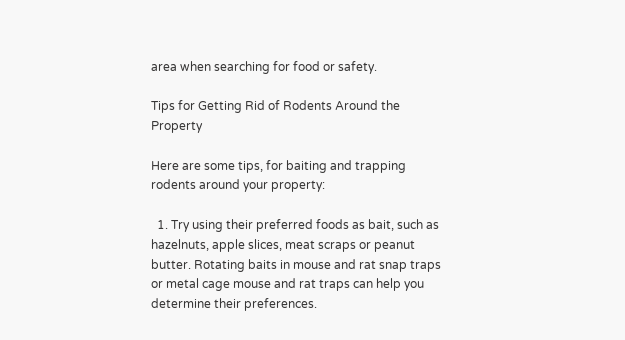area when searching for food or safety.

Tips for Getting Rid of Rodents Around the Property

Here are some tips, for baiting and trapping rodents around your property:

  1. Try using their preferred foods as bait, such as hazelnuts, apple slices, meat scraps or peanut butter. Rotating baits in mouse and rat snap traps or metal cage mouse and rat traps can help you determine their preferences.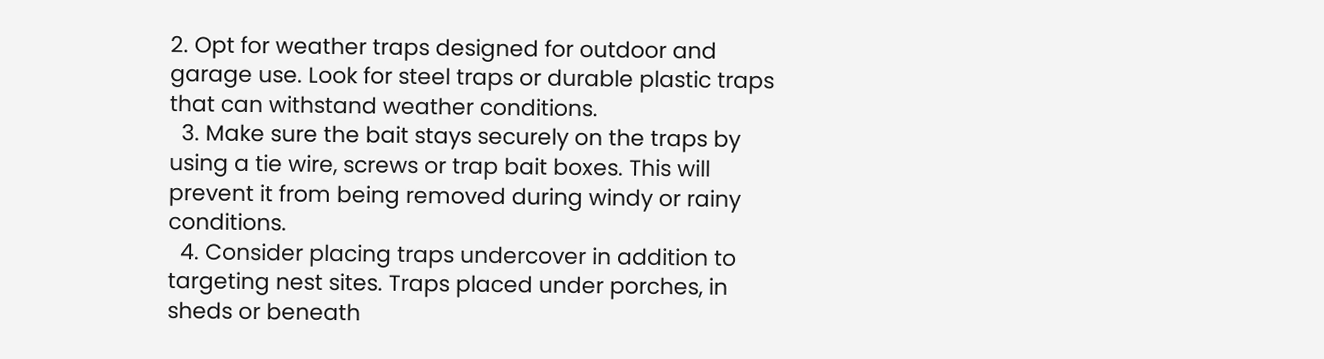2. Opt for weather traps designed for outdoor and garage use. Look for steel traps or durable plastic traps that can withstand weather conditions.
  3. Make sure the bait stays securely on the traps by using a tie wire, screws or trap bait boxes. This will prevent it from being removed during windy or rainy conditions.
  4. Consider placing traps undercover in addition to targeting nest sites. Traps placed under porches, in sheds or beneath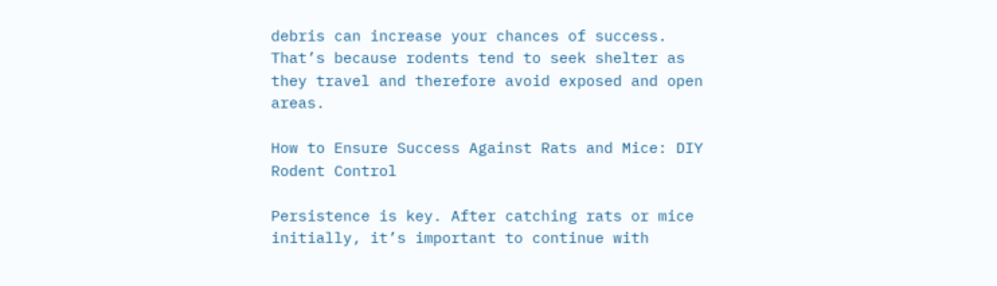debris can increase your chances of success. That’s because rodents tend to seek shelter as they travel and therefore avoid exposed and open areas.

How to Ensure Success Against Rats and Mice: DIY Rodent Control

Persistence is key. After catching rats or mice initially, it’s important to continue with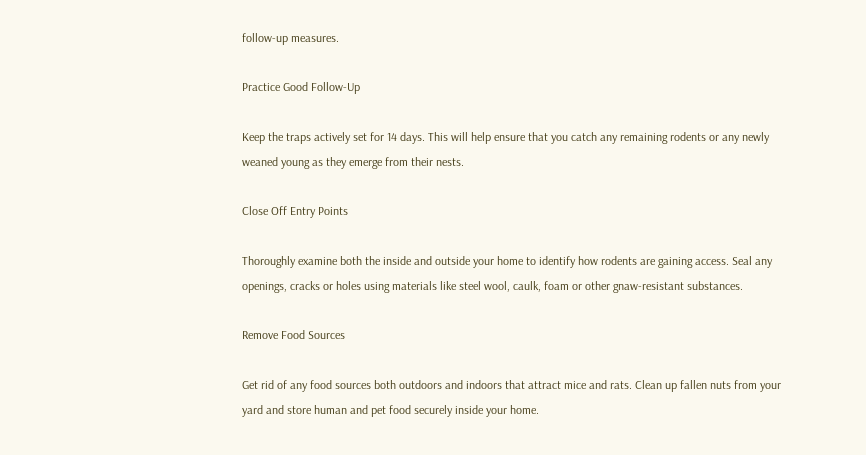follow-up measures.

Practice Good Follow-Up

Keep the traps actively set for 14 days. This will help ensure that you catch any remaining rodents or any newly weaned young as they emerge from their nests.

Close Off Entry Points

Thoroughly examine both the inside and outside your home to identify how rodents are gaining access. Seal any openings, cracks or holes using materials like steel wool, caulk, foam or other gnaw-resistant substances.

Remove Food Sources

Get rid of any food sources both outdoors and indoors that attract mice and rats. Clean up fallen nuts from your yard and store human and pet food securely inside your home.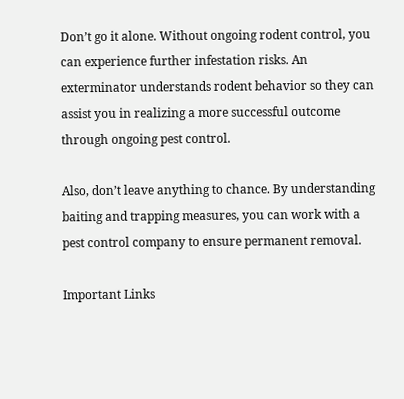Don’t go it alone. Without ongoing rodent control, you can experience further infestation risks. An exterminator understands rodent behavior so they can assist you in realizing a more successful outcome through ongoing pest control.

Also, don’t leave anything to chance. By understanding baiting and trapping measures, you can work with a pest control company to ensure permanent removal.

Important Links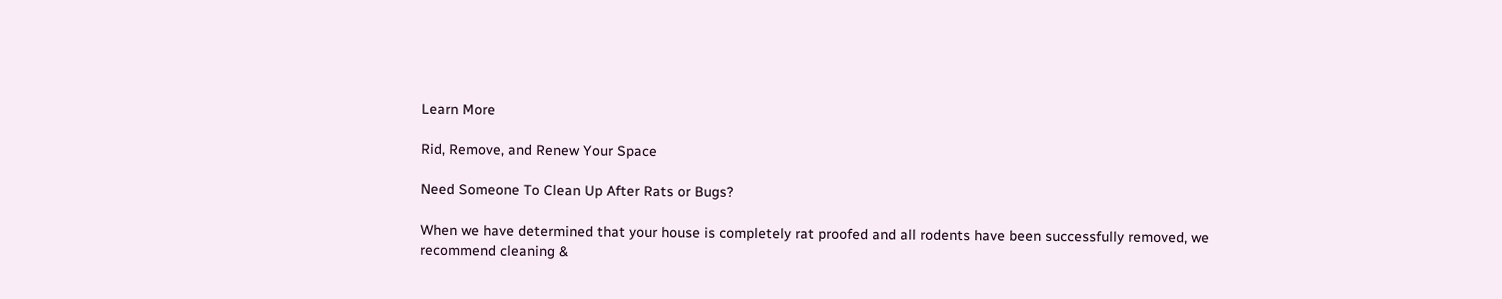Learn More

Rid, Remove, and Renew Your Space

Need Someone To Clean Up After Rats or Bugs?

When we have determined that your house is completely rat proofed and all rodents have been successfully removed, we recommend cleaning &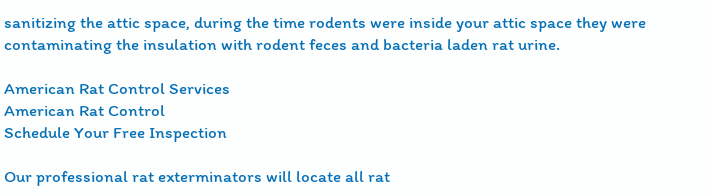sanitizing the attic space, during the time rodents were inside your attic space they were contaminating the insulation with rodent feces and bacteria laden rat urine.

American Rat Control Services
American Rat Control
Schedule Your Free Inspection

Our professional rat exterminators will locate all rat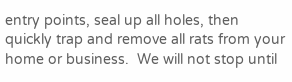entry points, seal up all holes, then quickly trap and remove all rats from your home or business.  We will not stop until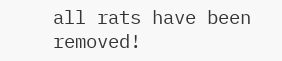all rats have been removed!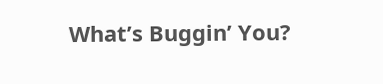What’s Buggin’ You?